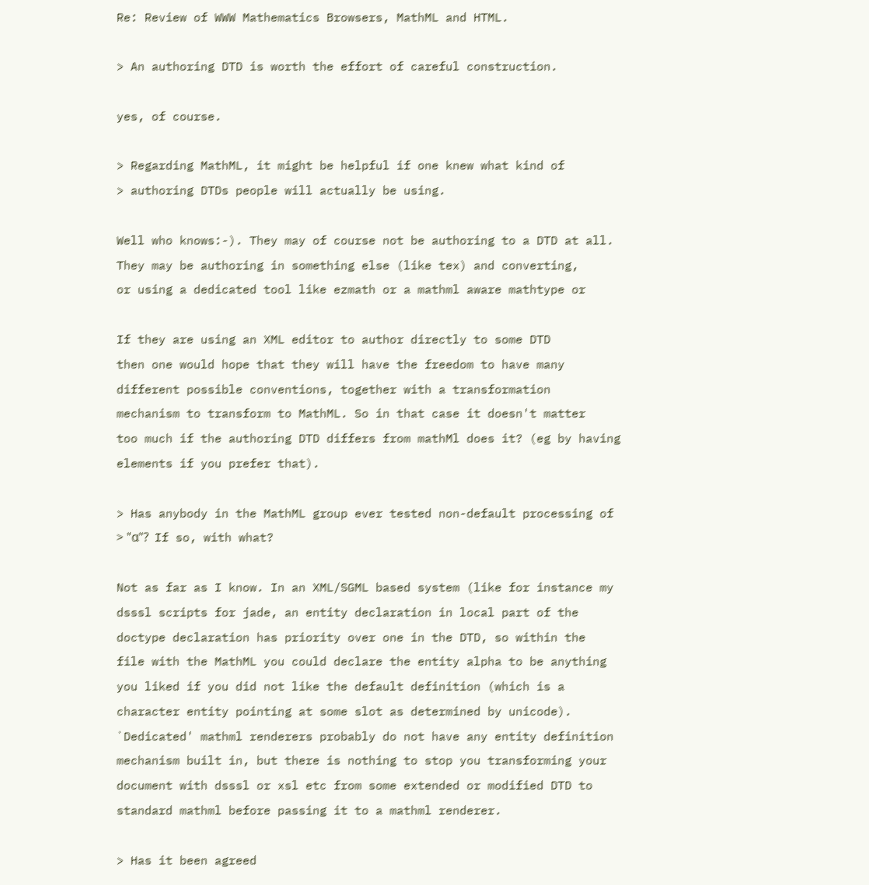Re: Review of WWW Mathematics Browsers, MathML and HTML.

> An authoring DTD is worth the effort of careful construction.

yes, of course.

> Regarding MathML, it might be helpful if one knew what kind of
> authoring DTDs people will actually be using.

Well who knows:-). They may of course not be authoring to a DTD at all.
They may be authoring in something else (like tex) and converting,
or using a dedicated tool like ezmath or a mathml aware mathtype or

If they are using an XML editor to author directly to some DTD
then one would hope that they will have the freedom to have many
different possible conventions, together with a transformation
mechanism to transform to MathML. So in that case it doesn't matter
too much if the authoring DTD differs from mathMl does it? (eg by having
elements if you prefer that).

> Has anybody in the MathML group ever tested non-default processing of
> "α"?  If so, with what?

Not as far as I know. In an XML/SGML based system (like for instance my
dsssl scripts for jade, an entity declaration in local part of the
doctype declaration has priority over one in the DTD, so within the
file with the MathML you could declare the entity alpha to be anything
you liked if you did not like the default definition (which is a
character entity pointing at some slot as determined by unicode).
`Dedicated' mathml renderers probably do not have any entity definition
mechanism built in, but there is nothing to stop you transforming your
document with dsssl or xsl etc from some extended or modified DTD to
standard mathml before passing it to a mathml renderer.

> Has it been agreed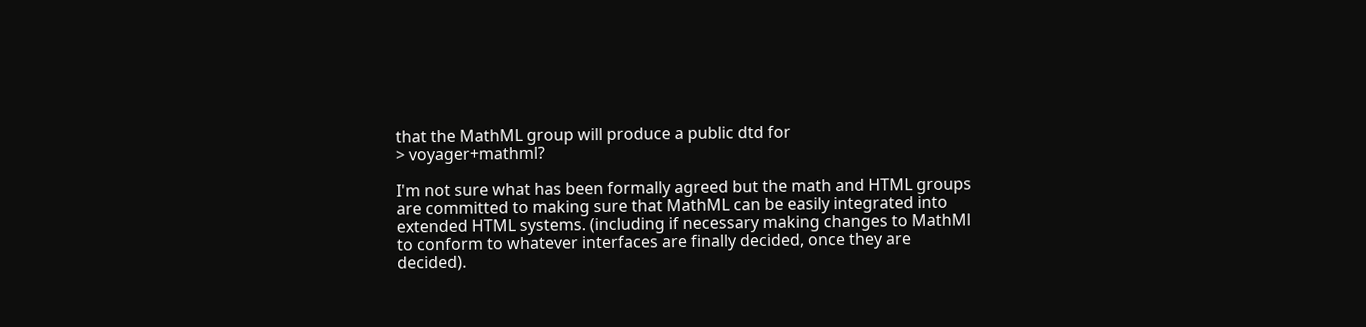that the MathML group will produce a public dtd for
> voyager+mathml?

I'm not sure what has been formally agreed but the math and HTML groups
are committed to making sure that MathML can be easily integrated into
extended HTML systems. (including if necessary making changes to MathMl
to conform to whatever interfaces are finally decided, once they are
decided).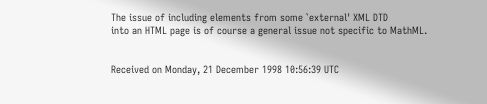The issue of including elements from some `external' XML DTD
into an HTML page is of course a general issue not specific to MathML.


Received on Monday, 21 December 1998 10:56:39 UTC